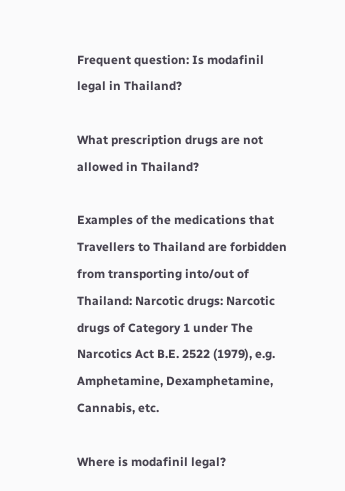Frequent question: Is modafinil legal in Thailand?

What prescription drugs are not allowed in Thailand?

Examples of the medications that Travellers to Thailand are forbidden from transporting into/out of Thailand: Narcotic drugs: Narcotic drugs of Category 1 under The Narcotics Act B.E. 2522 (1979), e.g. Amphetamine, Dexamphetamine, Cannabis, etc.

Where is modafinil legal?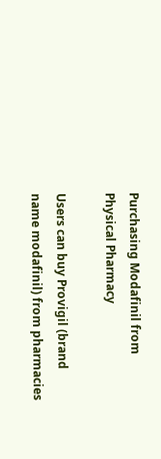Purchasing Modafinil from Physical Pharmacy

Users can buy Provigil (brand name modafinil) from pharmacies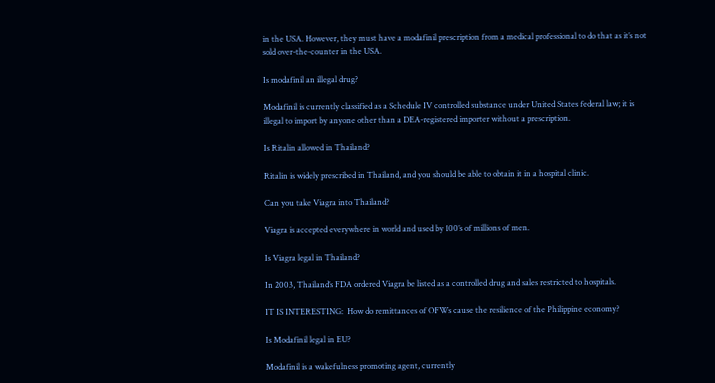in the USA. However, they must have a modafinil prescription from a medical professional to do that as it’s not sold over-the-counter in the USA.

Is modafinil an illegal drug?

Modafinil is currently classified as a Schedule IV controlled substance under United States federal law; it is illegal to import by anyone other than a DEA-registered importer without a prescription.

Is Ritalin allowed in Thailand?

Ritalin is widely prescribed in Thailand, and you should be able to obtain it in a hospital clinic.

Can you take Viagra into Thailand?

Viagra is accepted everywhere in world and used by 100’s of millions of men.

Is Viagra legal in Thailand?

In 2003, Thailand’s FDA ordered Viagra be listed as a controlled drug and sales restricted to hospitals.

IT IS INTERESTING:  How do remittances of OFWs cause the resilience of the Philippine economy?

Is Modafinil legal in EU?

Modafinil is a wakefulness promoting agent, currently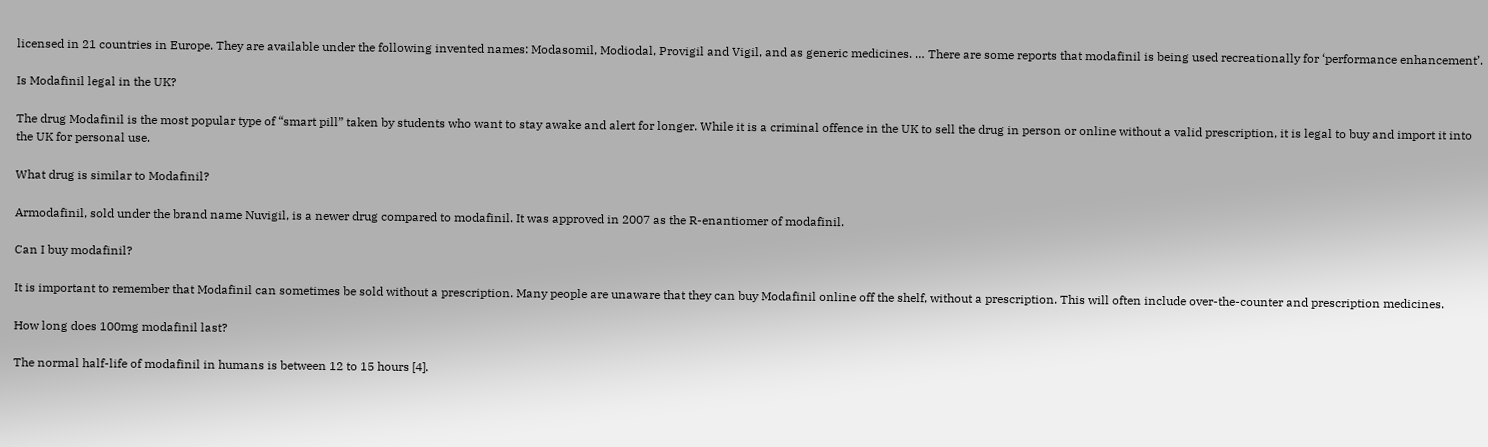licensed in 21 countries in Europe. They are available under the following invented names: Modasomil, Modiodal, Provigil and Vigil, and as generic medicines. … There are some reports that modafinil is being used recreationally for ‘performance enhancement’.

Is Modafinil legal in the UK?

The drug Modafinil is the most popular type of “smart pill” taken by students who want to stay awake and alert for longer. While it is a criminal offence in the UK to sell the drug in person or online without a valid prescription, it is legal to buy and import it into the UK for personal use.

What drug is similar to Modafinil?

Armodafinil, sold under the brand name Nuvigil, is a newer drug compared to modafinil. It was approved in 2007 as the R-enantiomer of modafinil.

Can I buy modafinil?

It is important to remember that Modafinil can sometimes be sold without a prescription. Many people are unaware that they can buy Modafinil online off the shelf, without a prescription. This will often include over-the-counter and prescription medicines.

How long does 100mg modafinil last?

The normal half-life of modafinil in humans is between 12 to 15 hours [4].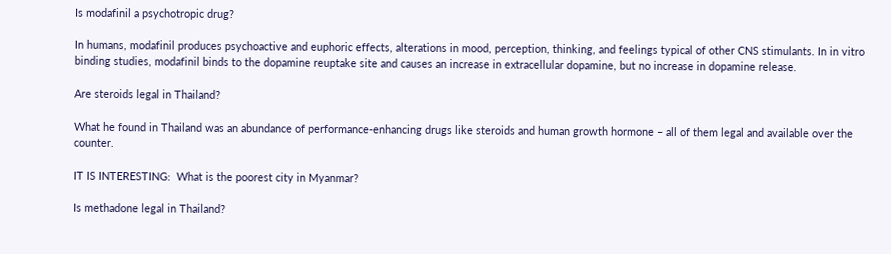Is modafinil a psychotropic drug?

In humans, modafinil produces psychoactive and euphoric effects, alterations in mood, perception, thinking, and feelings typical of other CNS stimulants. In in vitro binding studies, modafinil binds to the dopamine reuptake site and causes an increase in extracellular dopamine, but no increase in dopamine release.

Are steroids legal in Thailand?

What he found in Thailand was an abundance of performance-enhancing drugs like steroids and human growth hormone – all of them legal and available over the counter.

IT IS INTERESTING:  What is the poorest city in Myanmar?

Is methadone legal in Thailand?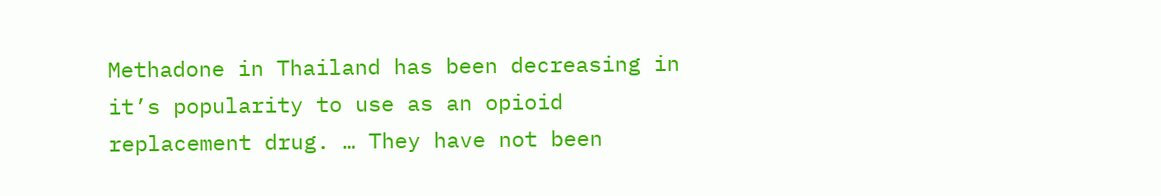Methadone in Thailand has been decreasing in it’s popularity to use as an opioid replacement drug. … They have not been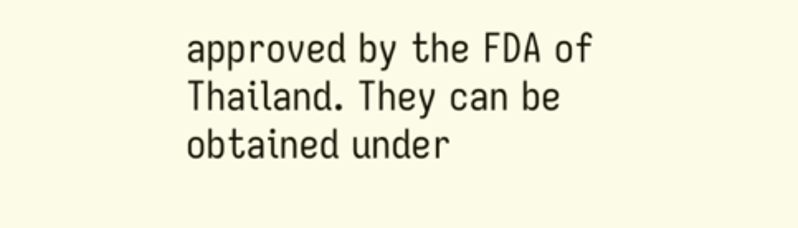approved by the FDA of Thailand. They can be obtained under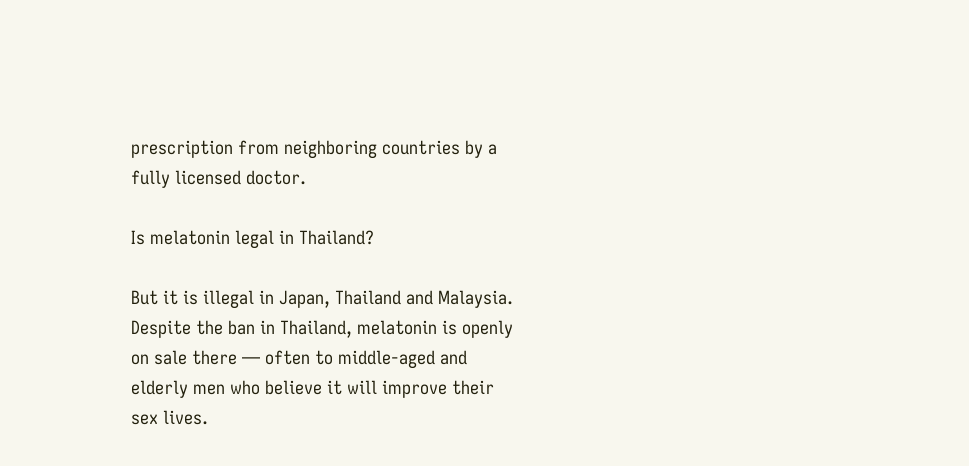prescription from neighboring countries by a fully licensed doctor.

Is melatonin legal in Thailand?

But it is illegal in Japan, Thailand and Malaysia. Despite the ban in Thailand, melatonin is openly on sale there — often to middle-aged and elderly men who believe it will improve their sex lives.